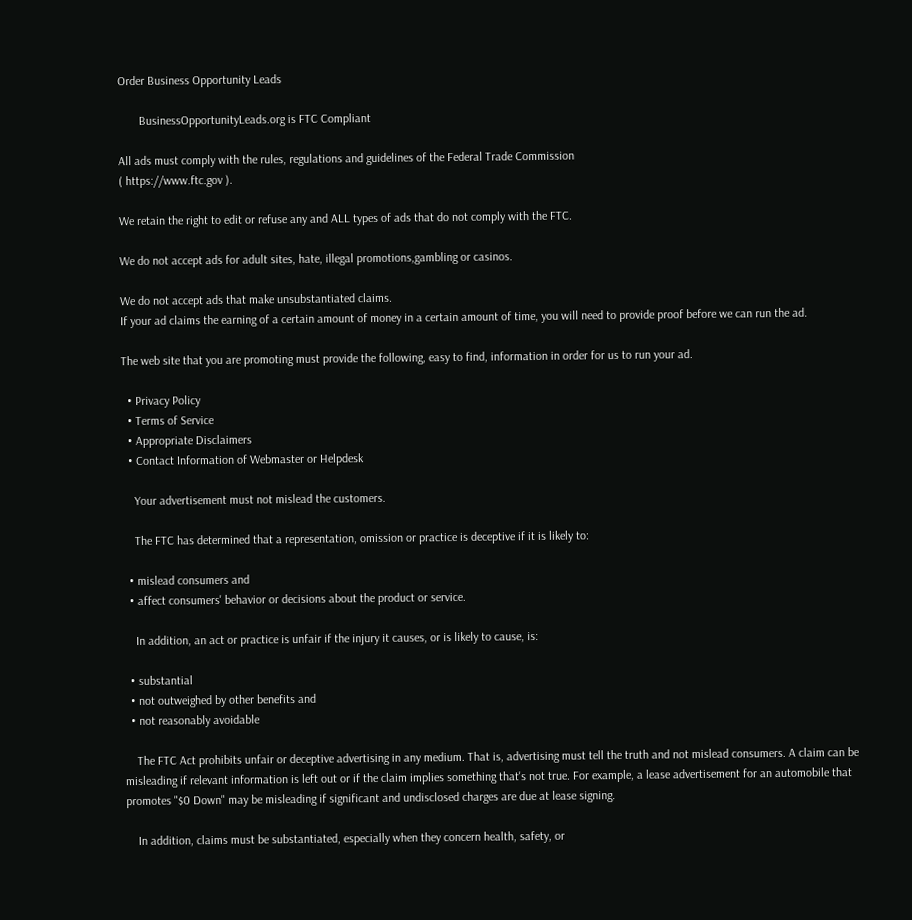Order Business Opportunity Leads

       BusinessOpportunityLeads.org is FTC Compliant

All ads must comply with the rules, regulations and guidelines of the Federal Trade Commission
( https://www.ftc.gov ).

We retain the right to edit or refuse any and ALL types of ads that do not comply with the FTC.

We do not accept ads for adult sites, hate, illegal promotions,gambling or casinos.

We do not accept ads that make unsubstantiated claims.
If your ad claims the earning of a certain amount of money in a certain amount of time, you will need to provide proof before we can run the ad.

The web site that you are promoting must provide the following, easy to find, information in order for us to run your ad.

  • Privacy Policy
  • Terms of Service
  • Appropriate Disclaimers
  • Contact Information of Webmaster or Helpdesk

    Your advertisement must not mislead the customers.

    The FTC has determined that a representation, omission or practice is deceptive if it is likely to:

  • mislead consumers and
  • affect consumers' behavior or decisions about the product or service.

    In addition, an act or practice is unfair if the injury it causes, or is likely to cause, is:

  • substantial
  • not outweighed by other benefits and
  • not reasonably avoidable

    The FTC Act prohibits unfair or deceptive advertising in any medium. That is, advertising must tell the truth and not mislead consumers. A claim can be misleading if relevant information is left out or if the claim implies something that's not true. For example, a lease advertisement for an automobile that promotes "$0 Down" may be misleading if significant and undisclosed charges are due at lease signing.

    In addition, claims must be substantiated, especially when they concern health, safety, or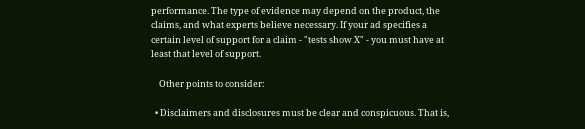performance. The type of evidence may depend on the product, the claims, and what experts believe necessary. If your ad specifies a certain level of support for a claim - "tests show X" - you must have at least that level of support.

    Other points to consider:

  • Disclaimers and disclosures must be clear and conspicuous. That is,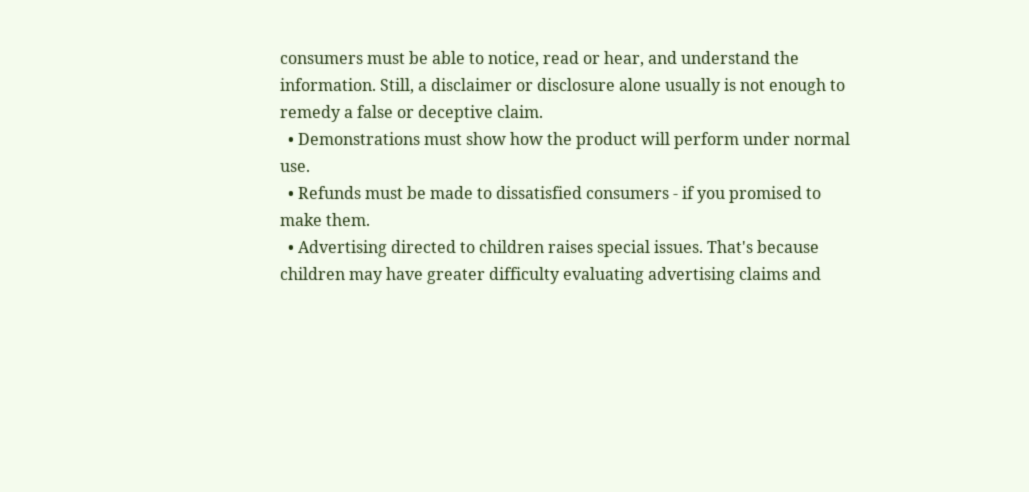consumers must be able to notice, read or hear, and understand the information. Still, a disclaimer or disclosure alone usually is not enough to remedy a false or deceptive claim.
  • Demonstrations must show how the product will perform under normal use.
  • Refunds must be made to dissatisfied consumers - if you promised to make them.
  • Advertising directed to children raises special issues. That's because children may have greater difficulty evaluating advertising claims and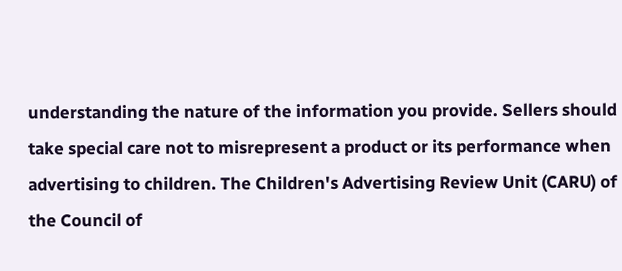understanding the nature of the information you provide. Sellers should take special care not to misrepresent a product or its performance when advertising to children. The Children's Advertising Review Unit (CARU) of the Council of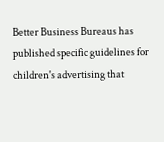Better Business Bureaus has published specific guidelines for children's advertising that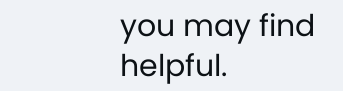you may find helpful.